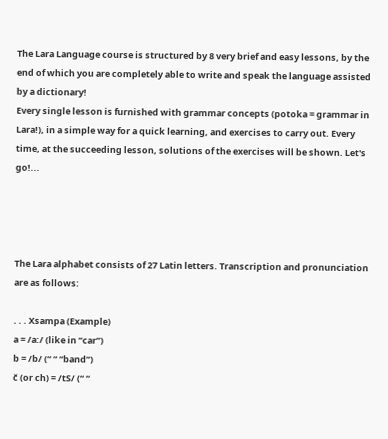The Lara Language course is structured by 8 very brief and easy lessons, by the end of which you are completely able to write and speak the language assisted by a dictionary!
Every single lesson is furnished with grammar concepts (potoka = grammar in Lara!), in a simple way for a quick learning, and exercises to carry out. Every time, at the succeeding lesson, solutions of the exercises will be shown. Let's go!...




The Lara alphabet consists of 27 Latin letters. Transcription and pronunciation are as follows:

. . . Xsampa (Example)
a = /a:/ (like in “car”)
b = /b/ (“ “ “band”)
č (or ch) = /tS/ (“ “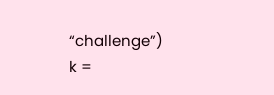“challenge”)
k =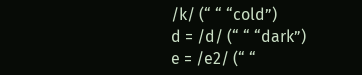/k/ (“ “ “cold”)
d = /d/ (“ “ “dark”)
e = /e2/ (“ “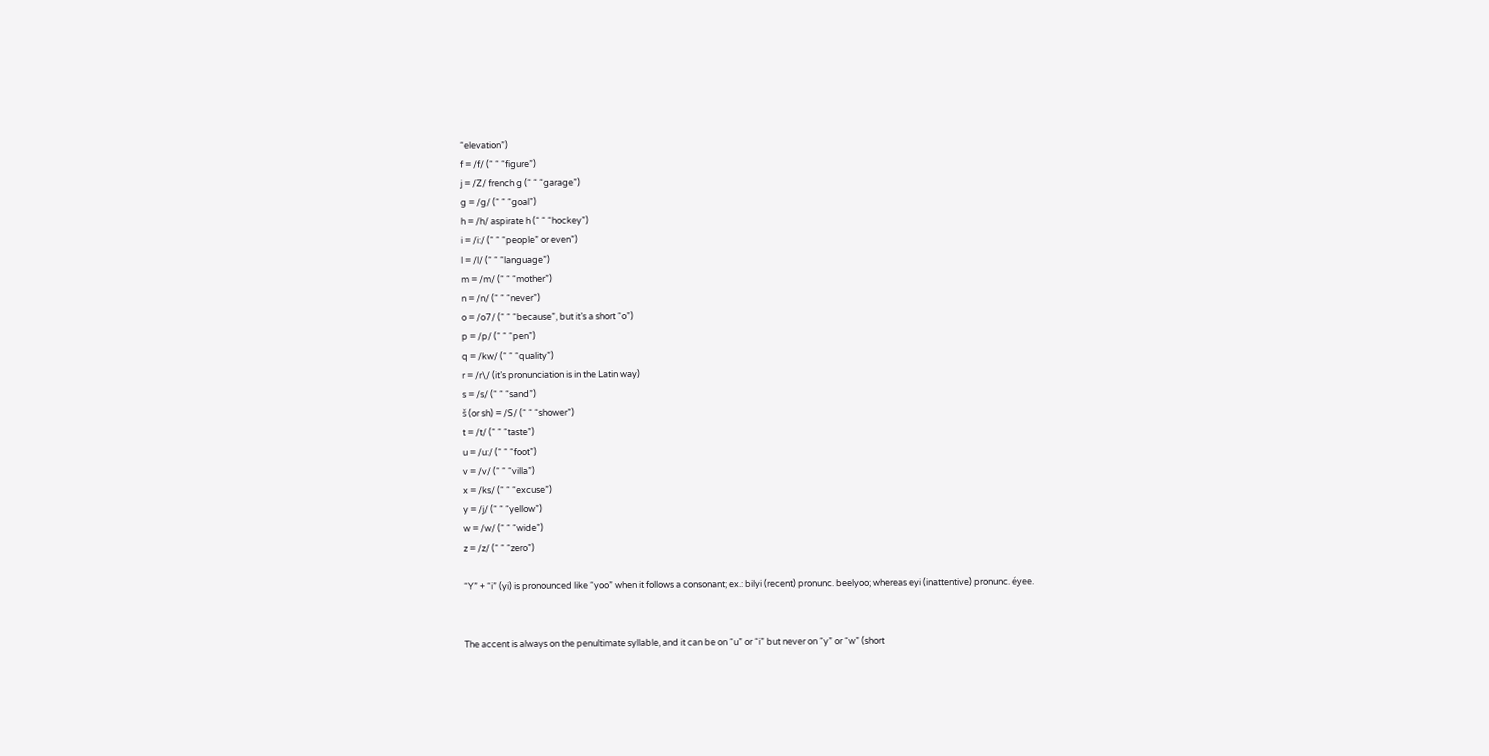“elevation”)
f = /f/ (“ “ “figure”)
j = /Z/ french g (“ “ “garage”)
g = /g/ (“ “ “goal”)
h = /h/ aspirate h (“ “ “hockey”)
i = /i:/ (“ “ “people” or even”)
l = /l/ (“ “ “language”)
m = /m/ (“ “ “mother”)
n = /n/ (“ “ “never”)
o = /o7/ (“ “ “because”, but it’s a short “o”)
p = /p/ (“ “ “pen”)
q = /kw/ (“ “ “quality”)
r = /r\/ (it’s pronunciation is in the Latin way)
s = /s/ (“ “ “sand”)
š (or sh) = /S/ (“ “ “shower”)
t = /t/ (“ “ “taste”)
u = /u:/ (“ “ “foot”)
v = /v/ (“ “ “villa”)
x = /ks/ (“ “ “excuse”)
y = /j/ (“ “ “yellow”)
w = /w/ (“ “ “wide”)
z = /z/ (“ “ “zero”)

“Y” + “i” (yi) is pronounced like “yoo” when it follows a consonant; ex.: bilyi (recent) pronunc. beelyoo; whereas eyi (inattentive) pronunc. éyee.


The accent is always on the penultimate syllable, and it can be on “u” or “i” but never on “y” or “w” (short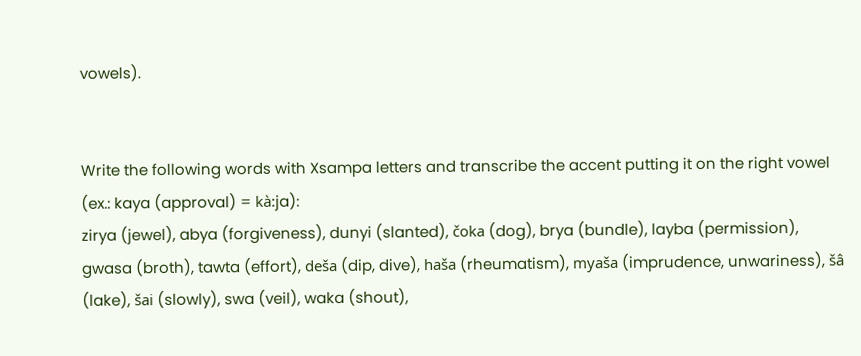vowels).


Write the following words with Xsampa letters and transcribe the accent putting it on the right vowel (ex.: kaya (approval) = kà:ja):
zirya (jewel), abya (forgiveness), dunyi (slanted), čoka (dog), brya (bundle), layba (permission), gwasa (broth), tawta (effort), deša (dip, dive), haša (rheumatism), myaša (imprudence, unwariness), šâ (lake), šai (slowly), swa (veil), waka (shout),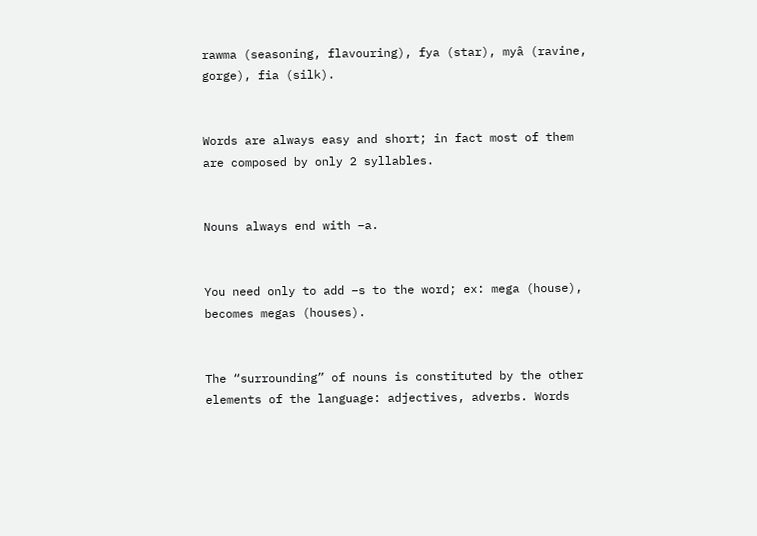rawma (seasoning, flavouring), fya (star), myâ (ravine, gorge), fia (silk).


Words are always easy and short; in fact most of them are composed by only 2 syllables.


Nouns always end with –a.


You need only to add –s to the word; ex: mega (house), becomes megas (houses).


The “surrounding” of nouns is constituted by the other elements of the language: adjectives, adverbs. Words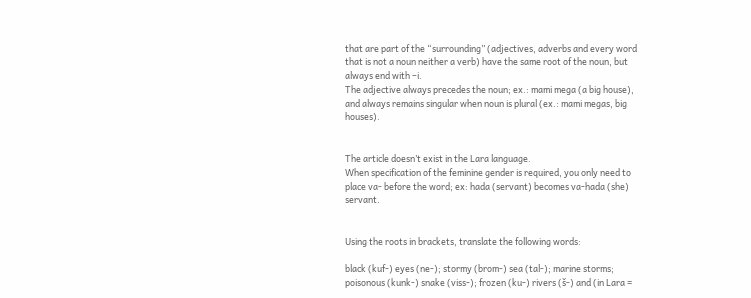that are part of the “surrounding” (adjectives, adverbs and every word that is not a noun neither a verb) have the same root of the noun, but always end with –i.
The adjective always precedes the noun; ex.: mami mega (a big house), and always remains singular when noun is plural (ex.: mami megas, big houses).


The article doesn’t exist in the Lara language.
When specification of the feminine gender is required, you only need to place va- before the word; ex: hada (servant) becomes va-hada (she) servant.


Using the roots in brackets, translate the following words:

black (kuf-) eyes (ne-); stormy (brom-) sea (tal-); marine storms; poisonous (kunk-) snake (viss-); frozen (ku-) rivers (š-) and (in Lara =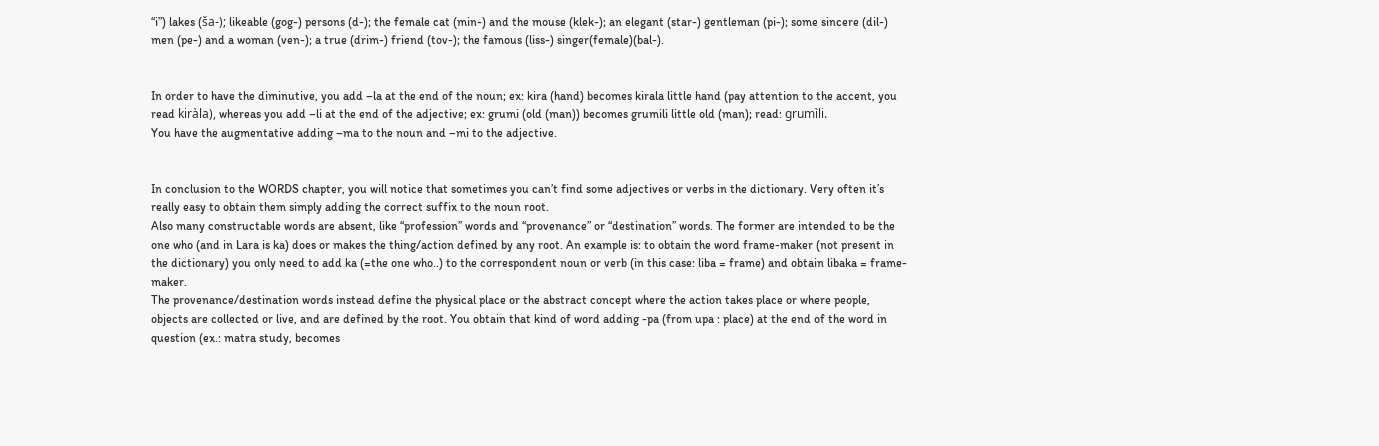“i”) lakes (ša-); likeable (gog-) persons (d-); the female cat (min-) and the mouse (klek-); an elegant (star-) gentleman (pi-); some sincere (dil-) men (pe-) and a woman (ven-); a true (drim-) friend (tov-); the famous (liss-) singer(female)(bal-).


In order to have the diminutive, you add –la at the end of the noun; ex: kira (hand) becomes kirala little hand (pay attention to the accent, you read kiràla), whereas you add –li at the end of the adjective; ex: grumi (old (man)) becomes grumili little old (man); read: grumìli.
You have the augmentative adding –ma to the noun and –mi to the adjective.


In conclusion to the WORDS chapter, you will notice that sometimes you can’t find some adjectives or verbs in the dictionary. Very often it’s really easy to obtain them simply adding the correct suffix to the noun root.
Also many constructable words are absent, like “profession” words and “provenance” or “destination” words. The former are intended to be the one who (and in Lara is ka) does or makes the thing/action defined by any root. An example is: to obtain the word frame-maker (not present in the dictionary) you only need to add ka (=the one who..) to the correspondent noun or verb (in this case: liba = frame) and obtain libaka = frame-maker.
The provenance/destination words instead define the physical place or the abstract concept where the action takes place or where people, objects are collected or live, and are defined by the root. You obtain that kind of word adding -pa (from upa : place) at the end of the word in question (ex.: matra study, becomes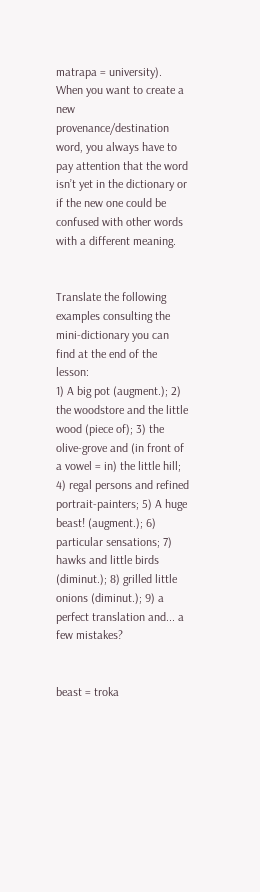matrapa = university). When you want to create a new provenance/destination word, you always have to pay attention that the word isn’t yet in the dictionary or if the new one could be confused with other words with a different meaning.


Translate the following examples consulting the mini-dictionary you can find at the end of the lesson:
1) A big pot (augment.); 2) the woodstore and the little wood (piece of); 3) the olive-grove and (in front of a vowel = in) the little hill; 4) regal persons and refined portrait-painters; 5) A huge beast! (augment.); 6) particular sensations; 7) hawks and little birds (diminut.); 8) grilled little onions (diminut.); 9) a perfect translation and... a few mistakes?


beast = troka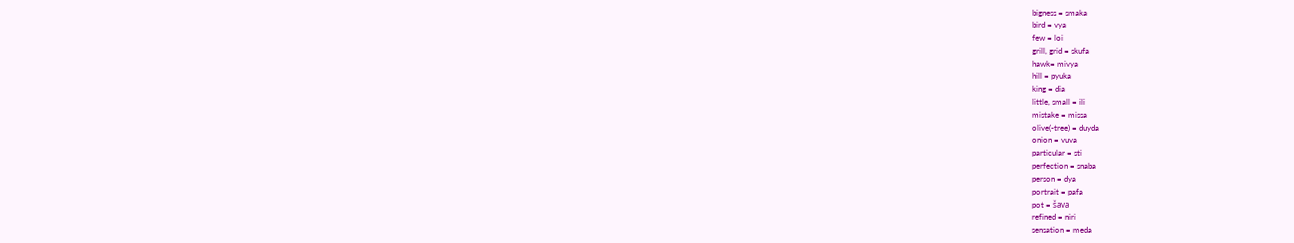bigness = smaka
bird = vya
few = loi
grill, grid = skufa
hawk= mivya
hill = pyuka
king = dia
little, small = ili
mistake = missa
olive(-tree) = duyda
onion = vuva
particular = sti
perfection = snaba
person = dya
portrait = pafa
pot = šava
refined = niri
sensation = meda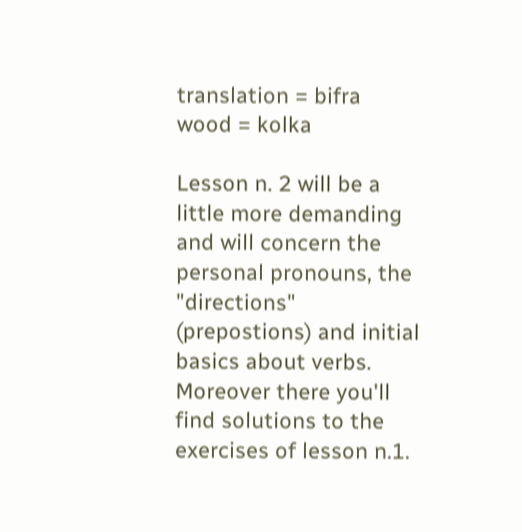translation = bifra
wood = kolka

Lesson n. 2 will be a little more demanding and will concern the personal pronouns, the "directions" (prepostions) and initial basics about verbs. Moreover there you'll find solutions to the exercises of lesson n.1.